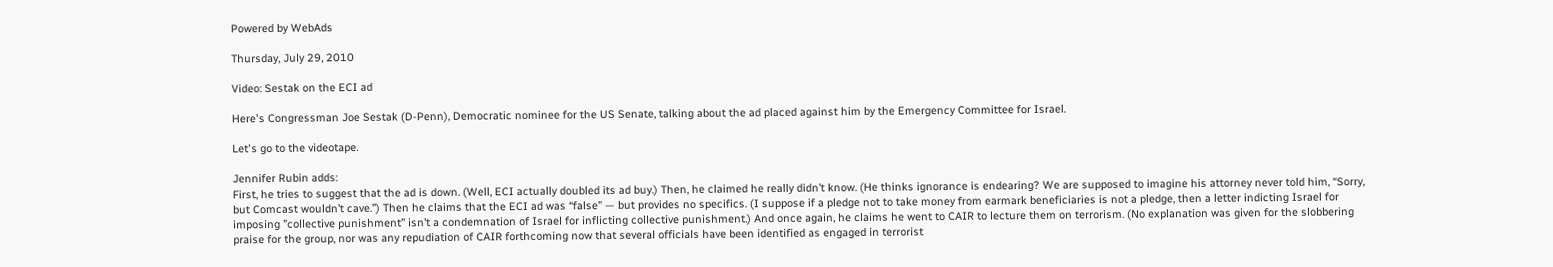Powered by WebAds

Thursday, July 29, 2010

Video: Sestak on the ECI ad

Here's Congressman Joe Sestak (D-Penn), Democratic nominee for the US Senate, talking about the ad placed against him by the Emergency Committee for Israel.

Let's go to the videotape.

Jennifer Rubin adds:
First, he tries to suggest that the ad is down. (Well, ECI actually doubled its ad buy.) Then, he claimed he really didn’t know. (He thinks ignorance is endearing? We are supposed to imagine his attorney never told him, “Sorry, but Comcast wouldn’t cave.”) Then he claims that the ECI ad was “false” — but provides no specifics. (I suppose if a pledge not to take money from earmark beneficiaries is not a pledge, then a letter indicting Israel for imposing ”collective punishment” isn’t a condemnation of Israel for inflicting collective punishment.) And once again, he claims he went to CAIR to lecture them on terrorism. (No explanation was given for the slobbering praise for the group, nor was any repudiation of CAIR forthcoming now that several officials have been identified as engaged in terrorist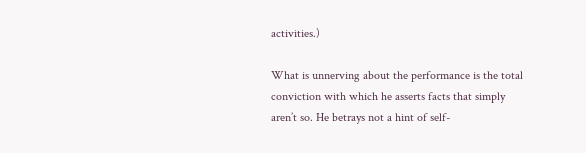activities.)

What is unnerving about the performance is the total conviction with which he asserts facts that simply aren’t so. He betrays not a hint of self-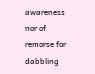awareness nor of remorse for dabbling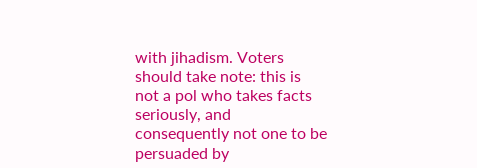with jihadism. Voters should take note: this is not a pol who takes facts seriously, and consequently not one to be persuaded by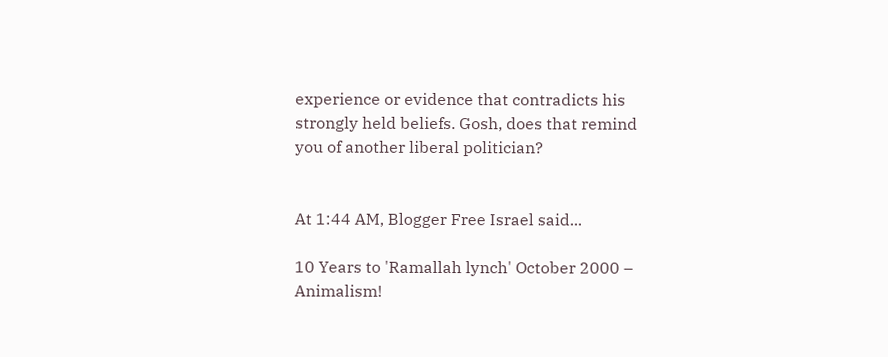experience or evidence that contradicts his strongly held beliefs. Gosh, does that remind you of another liberal politician?


At 1:44 AM, Blogger Free Israel said...

10 Years to 'Ramallah lynch' October 2000 – Animalism!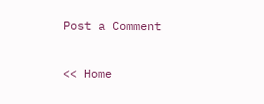Post a Comment

<< Home